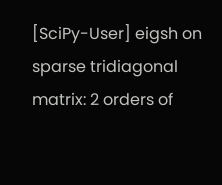[SciPy-User] eigsh on sparse tridiagonal matrix: 2 orders of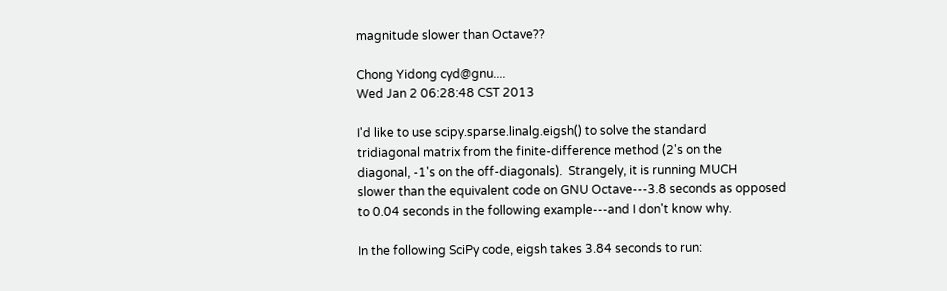magnitude slower than Octave??

Chong Yidong cyd@gnu....
Wed Jan 2 06:28:48 CST 2013

I'd like to use scipy.sparse.linalg.eigsh() to solve the standard
tridiagonal matrix from the finite-difference method (2's on the
diagonal, -1's on the off-diagonals).  Strangely, it is running MUCH
slower than the equivalent code on GNU Octave---3.8 seconds as opposed
to 0.04 seconds in the following example---and I don't know why.

In the following SciPy code, eigsh takes 3.84 seconds to run: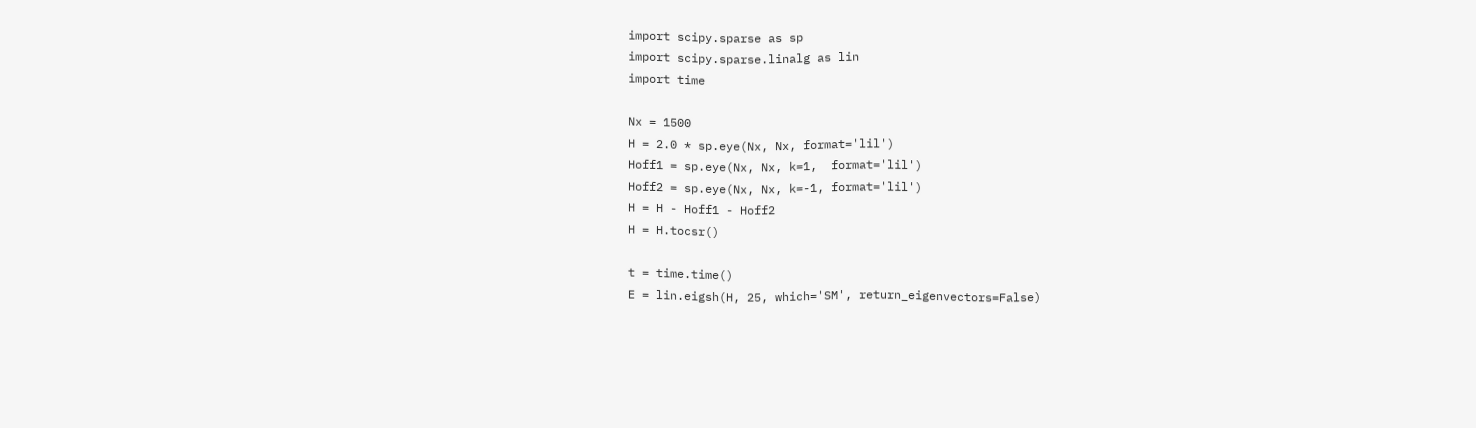import scipy.sparse as sp
import scipy.sparse.linalg as lin
import time

Nx = 1500
H = 2.0 * sp.eye(Nx, Nx, format='lil')
Hoff1 = sp.eye(Nx, Nx, k=1,  format='lil')
Hoff2 = sp.eye(Nx, Nx, k=-1, format='lil')
H = H - Hoff1 - Hoff2
H = H.tocsr()

t = time.time()
E = lin.eigsh(H, 25, which='SM', return_eigenvectors=False)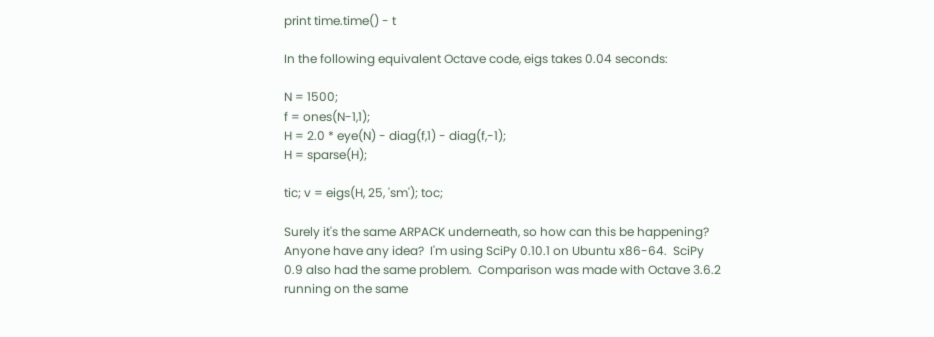print time.time() - t

In the following equivalent Octave code, eigs takes 0.04 seconds:

N = 1500;
f = ones(N-1,1);
H = 2.0 * eye(N) - diag(f,1) - diag(f,-1);
H = sparse(H);

tic; v = eigs(H, 25, 'sm'); toc;

Surely it's the same ARPACK underneath, so how can this be happening?
Anyone have any idea?  I'm using SciPy 0.10.1 on Ubuntu x86-64.  SciPy
0.9 also had the same problem.  Comparison was made with Octave 3.6.2
running on the same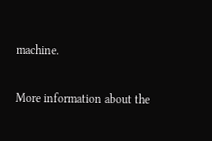machine.

More information about the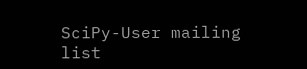SciPy-User mailing list